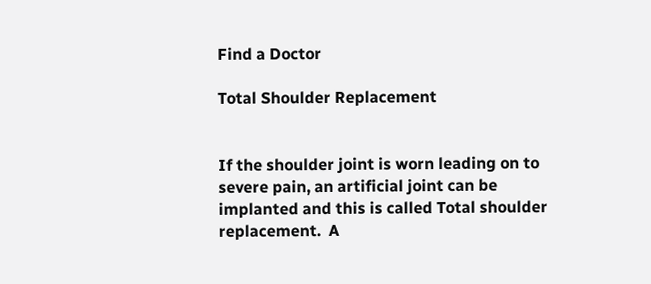Find a Doctor

Total Shoulder Replacement


If the shoulder joint is worn leading on to severe pain, an artificial joint can be implanted and this is called Total shoulder replacement.  A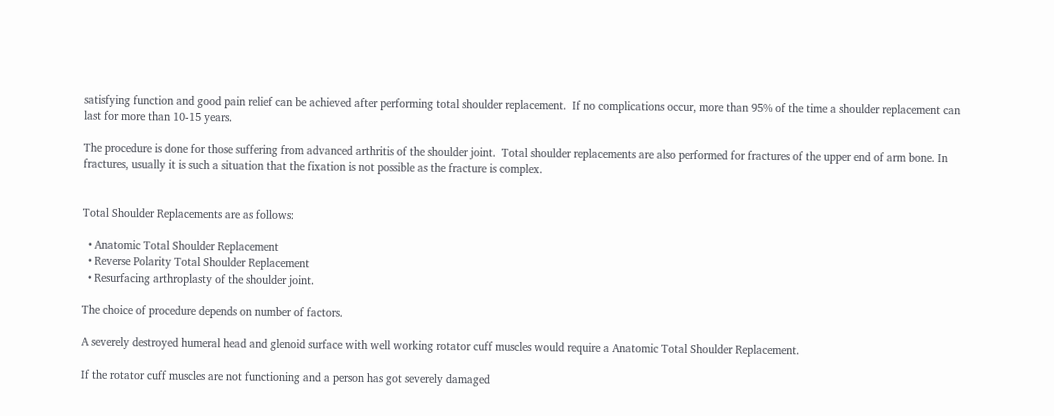satisfying function and good pain relief can be achieved after performing total shoulder replacement.  If no complications occur, more than 95% of the time a shoulder replacement can last for more than 10-15 years.

The procedure is done for those suffering from advanced arthritis of the shoulder joint.  Total shoulder replacements are also performed for fractures of the upper end of arm bone. In fractures, usually it is such a situation that the fixation is not possible as the fracture is complex.


Total Shoulder Replacements are as follows:

  • Anatomic Total Shoulder Replacement
  • Reverse Polarity Total Shoulder Replacement
  • Resurfacing arthroplasty of the shoulder joint.

The choice of procedure depends on number of factors.

A severely destroyed humeral head and glenoid surface with well working rotator cuff muscles would require a Anatomic Total Shoulder Replacement.

If the rotator cuff muscles are not functioning and a person has got severely damaged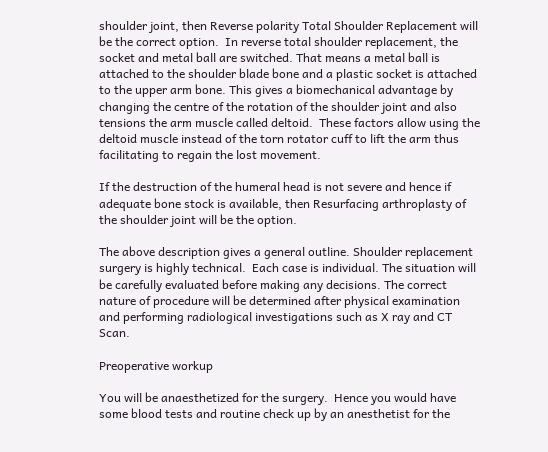shoulder joint, then Reverse polarity Total Shoulder Replacement will be the correct option.  In reverse total shoulder replacement, the socket and metal ball are switched. That means a metal ball is attached to the shoulder blade bone and a plastic socket is attached to the upper arm bone. This gives a biomechanical advantage by changing the centre of the rotation of the shoulder joint and also tensions the arm muscle called deltoid.  These factors allow using the deltoid muscle instead of the torn rotator cuff to lift the arm thus facilitating to regain the lost movement.

If the destruction of the humeral head is not severe and hence if adequate bone stock is available, then Resurfacing arthroplasty of the shoulder joint will be the option.

The above description gives a general outline. Shoulder replacement surgery is highly technical.  Each case is individual. The situation will be carefully evaluated before making any decisions. The correct nature of procedure will be determined after physical examination and performing radiological investigations such as X ray and CT Scan.

Preoperative workup

You will be anaesthetized for the surgery.  Hence you would have some blood tests and routine check up by an anesthetist for the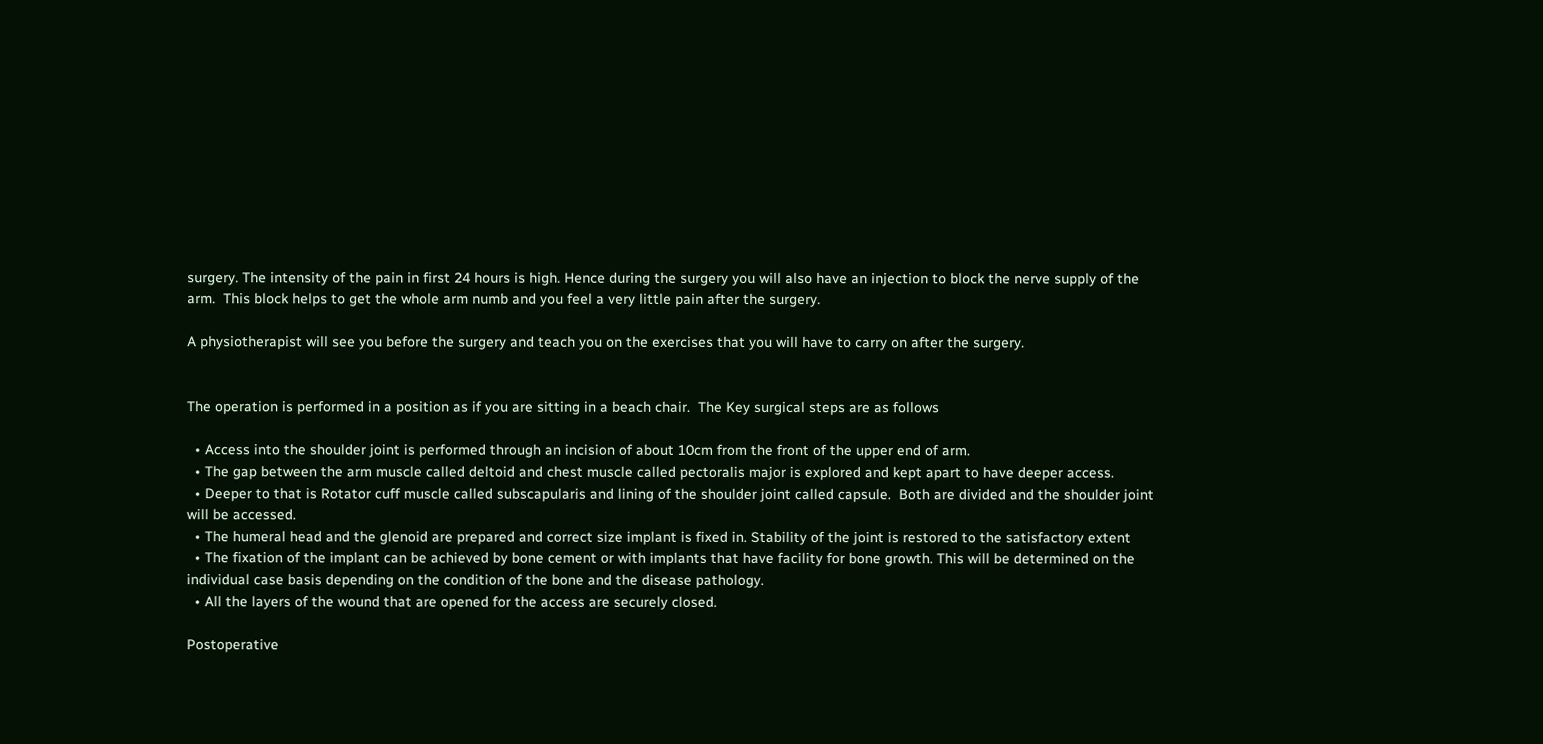surgery. The intensity of the pain in first 24 hours is high. Hence during the surgery you will also have an injection to block the nerve supply of the arm.  This block helps to get the whole arm numb and you feel a very little pain after the surgery.

A physiotherapist will see you before the surgery and teach you on the exercises that you will have to carry on after the surgery.


The operation is performed in a position as if you are sitting in a beach chair.  The Key surgical steps are as follows

  • Access into the shoulder joint is performed through an incision of about 10cm from the front of the upper end of arm.
  • The gap between the arm muscle called deltoid and chest muscle called pectoralis major is explored and kept apart to have deeper access.
  • Deeper to that is Rotator cuff muscle called subscapularis and lining of the shoulder joint called capsule.  Both are divided and the shoulder joint will be accessed.
  • The humeral head and the glenoid are prepared and correct size implant is fixed in. Stability of the joint is restored to the satisfactory extent
  • The fixation of the implant can be achieved by bone cement or with implants that have facility for bone growth. This will be determined on the individual case basis depending on the condition of the bone and the disease pathology.
  • All the layers of the wound that are opened for the access are securely closed.

Postoperative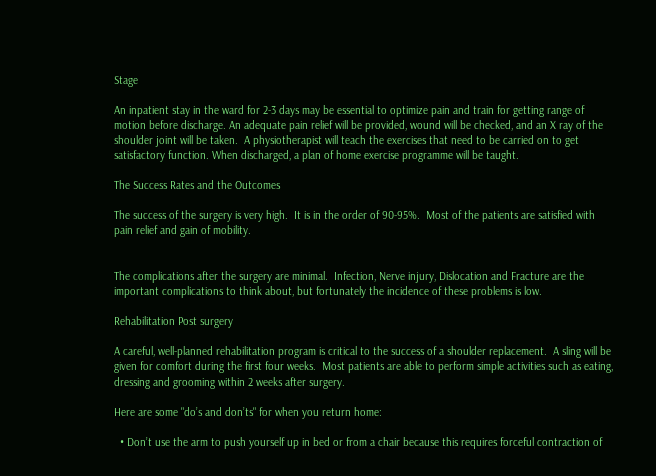Stage

An inpatient stay in the ward for 2-3 days may be essential to optimize pain and train for getting range of motion before discharge. An adequate pain relief will be provided, wound will be checked, and an X ray of the shoulder joint will be taken.  A physiotherapist will teach the exercises that need to be carried on to get satisfactory function. When discharged, a plan of home exercise programme will be taught.

The Success Rates and the Outcomes

The success of the surgery is very high.  It is in the order of 90-95%.  Most of the patients are satisfied with pain relief and gain of mobility.


The complications after the surgery are minimal.  Infection, Nerve injury, Dislocation and Fracture are the important complications to think about, but fortunately the incidence of these problems is low.

Rehabilitation Post surgery

A careful, well-planned rehabilitation program is critical to the success of a shoulder replacement.  A sling will be given for comfort during the first four weeks.  Most patients are able to perform simple activities such as eating, dressing and grooming within 2 weeks after surgery.

Here are some "do’s and don’ts" for when you return home:

  • Don’t use the arm to push yourself up in bed or from a chair because this requires forceful contraction of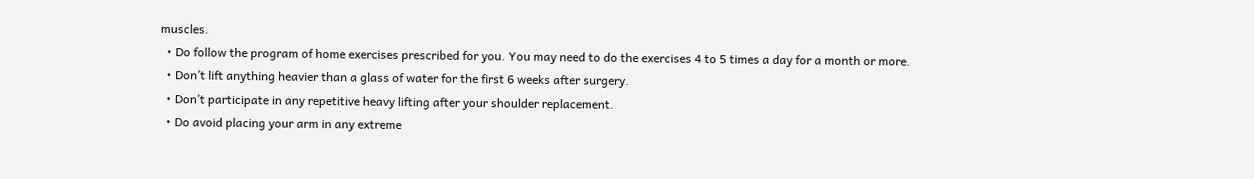muscles.
  • Do follow the program of home exercises prescribed for you. You may need to do the exercises 4 to 5 times a day for a month or more.
  • Don’t lift anything heavier than a glass of water for the first 6 weeks after surgery.
  • Don’t participate in any repetitive heavy lifting after your shoulder replacement.
  • Do avoid placing your arm in any extreme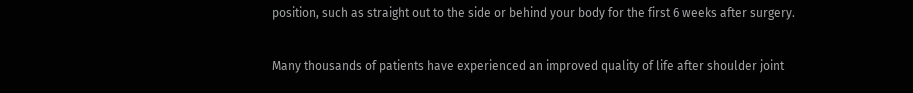position, such as straight out to the side or behind your body for the first 6 weeks after surgery.

Many thousands of patients have experienced an improved quality of life after shoulder joint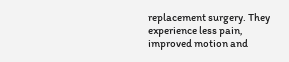replacement surgery. They experience less pain, improved motion and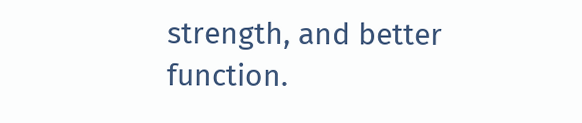strength, and better function.